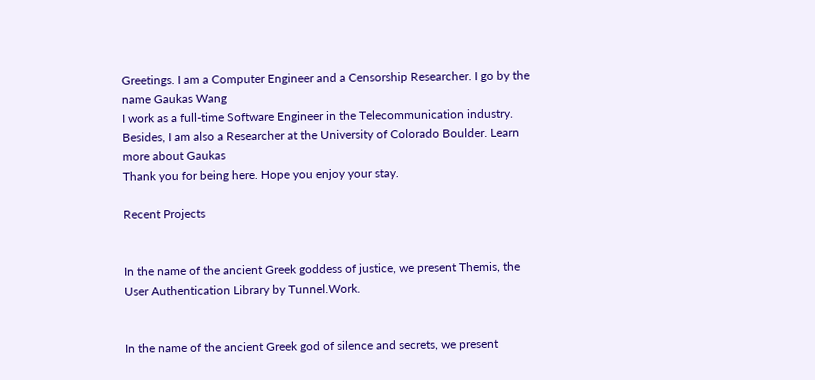Greetings. I am a Computer Engineer and a Censorship Researcher. I go by the name Gaukas Wang
I work as a full-time Software Engineer in the Telecommunication industry. Besides, I am also a Researcher at the University of Colorado Boulder. Learn more about Gaukas
Thank you for being here. Hope you enjoy your stay.

Recent Projects


In the name of the ancient Greek goddess of justice, we present Themis, the User Authentication Library by Tunnel.Work.


In the name of the ancient Greek god of silence and secrets, we present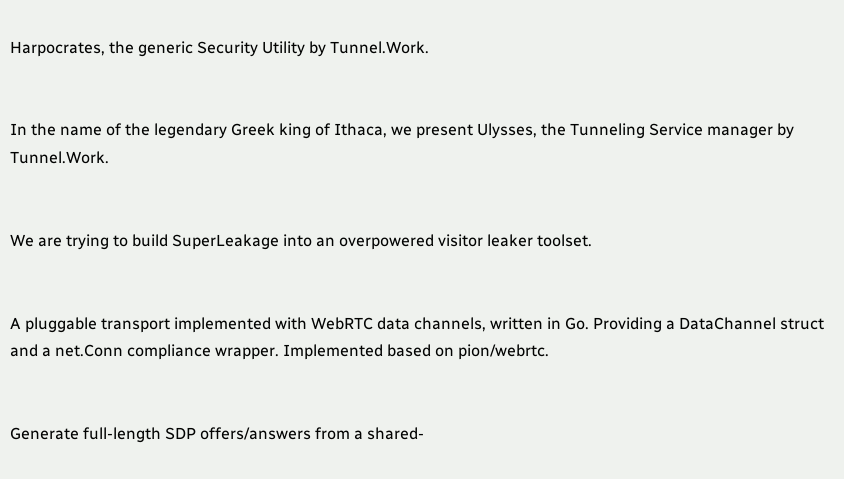Harpocrates, the generic Security Utility by Tunnel.Work.


In the name of the legendary Greek king of Ithaca, we present Ulysses, the Tunneling Service manager by Tunnel.Work.


We are trying to build SuperLeakage into an overpowered visitor leaker toolset.


A pluggable transport implemented with WebRTC data channels, written in Go. Providing a DataChannel struct and a net.Conn compliance wrapper. Implemented based on pion/webrtc.


Generate full-length SDP offers/answers from a shared-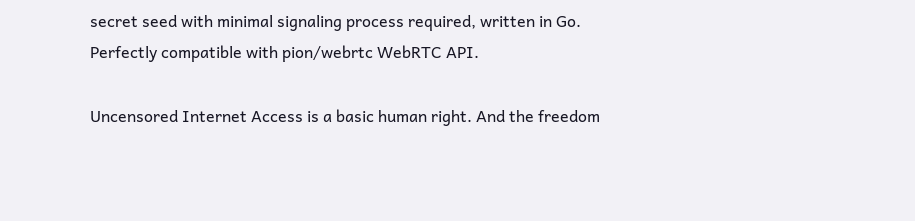secret seed with minimal signaling process required, written in Go. Perfectly compatible with pion/webrtc WebRTC API.

Uncensored Internet Access is a basic human right. And the freedom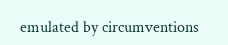emulated by circumventions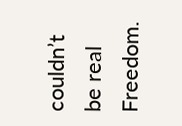couldn’t be real Freedom.